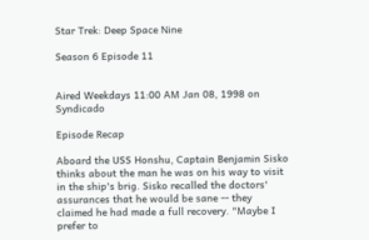Star Trek: Deep Space Nine

Season 6 Episode 11


Aired Weekdays 11:00 AM Jan 08, 1998 on Syndicado

Episode Recap

Aboard the USS Honshu, Captain Benjamin Sisko thinks about the man he was on his way to visit in the ship's brig. Sisko recalled the doctors' assurances that he would be sane -- they claimed he had made a full recovery. "Maybe I prefer to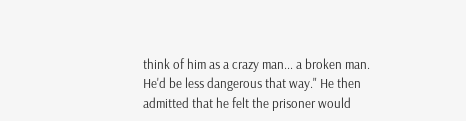think of him as a crazy man... a broken man. He'd be less dangerous that way." He then admitted that he felt the prisoner would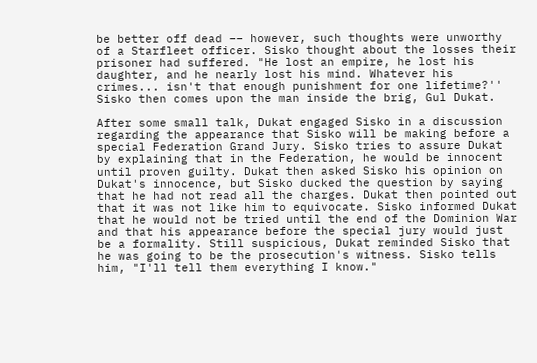be better off dead –– however, such thoughts were unworthy of a Starfleet officer. Sisko thought about the losses their prisoner had suffered. "He lost an empire, he lost his daughter, and he nearly lost his mind. Whatever his crimes... isn't that enough punishment for one lifetime?'' Sisko then comes upon the man inside the brig, Gul Dukat.

After some small talk, Dukat engaged Sisko in a discussion regarding the appearance that Sisko will be making before a special Federation Grand Jury. Sisko tries to assure Dukat by explaining that in the Federation, he would be innocent until proven guilty. Dukat then asked Sisko his opinion on Dukat's innocence, but Sisko ducked the question by saying that he had not read all the charges. Dukat then pointed out that it was not like him to equivocate. Sisko informed Dukat that he would not be tried until the end of the Dominion War and that his appearance before the special jury would just be a formality. Still suspicious, Dukat reminded Sisko that he was going to be the prosecution's witness. Sisko tells him, "I'll tell them everything I know."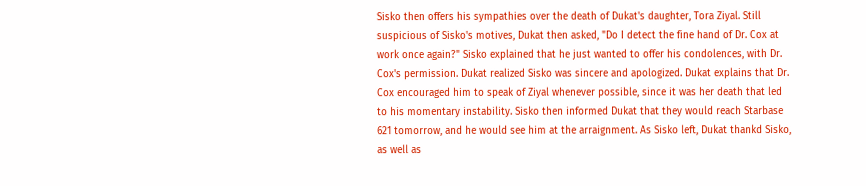Sisko then offers his sympathies over the death of Dukat's daughter, Tora Ziyal. Still suspicious of Sisko's motives, Dukat then asked, "Do I detect the fine hand of Dr. Cox at work once again?" Sisko explained that he just wanted to offer his condolences, with Dr. Cox's permission. Dukat realized Sisko was sincere and apologized. Dukat explains that Dr. Cox encouraged him to speak of Ziyal whenever possible, since it was her death that led to his momentary instability. Sisko then informed Dukat that they would reach Starbase 621 tomorrow, and he would see him at the arraignment. As Sisko left, Dukat thankd Sisko, as well as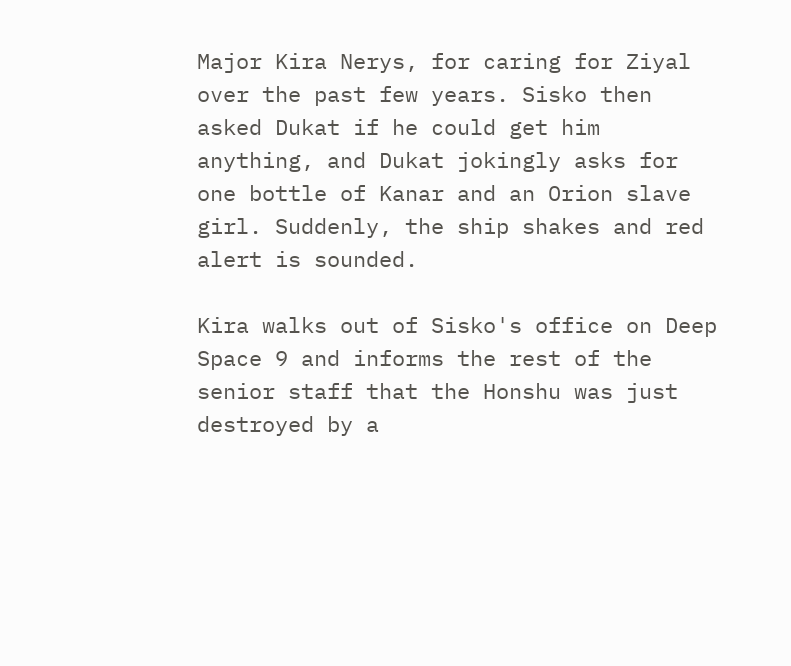Major Kira Nerys, for caring for Ziyal over the past few years. Sisko then asked Dukat if he could get him anything, and Dukat jokingly asks for one bottle of Kanar and an Orion slave girl. Suddenly, the ship shakes and red alert is sounded.

Kira walks out of Sisko's office on Deep Space 9 and informs the rest of the senior staff that the Honshu was just destroyed by a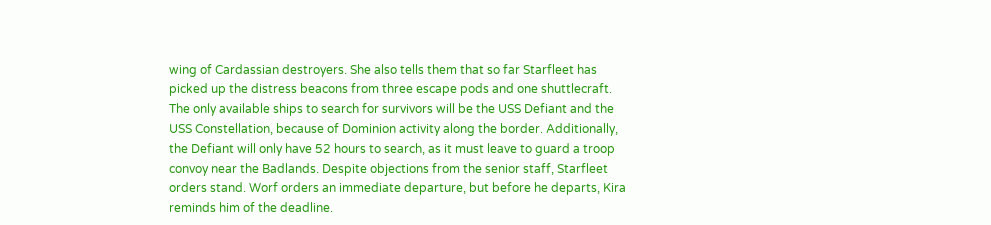wing of Cardassian destroyers. She also tells them that so far Starfleet has picked up the distress beacons from three escape pods and one shuttlecraft. The only available ships to search for survivors will be the USS Defiant and the USS Constellation, because of Dominion activity along the border. Additionally, the Defiant will only have 52 hours to search, as it must leave to guard a troop convoy near the Badlands. Despite objections from the senior staff, Starfleet orders stand. Worf orders an immediate departure, but before he departs, Kira reminds him of the deadline.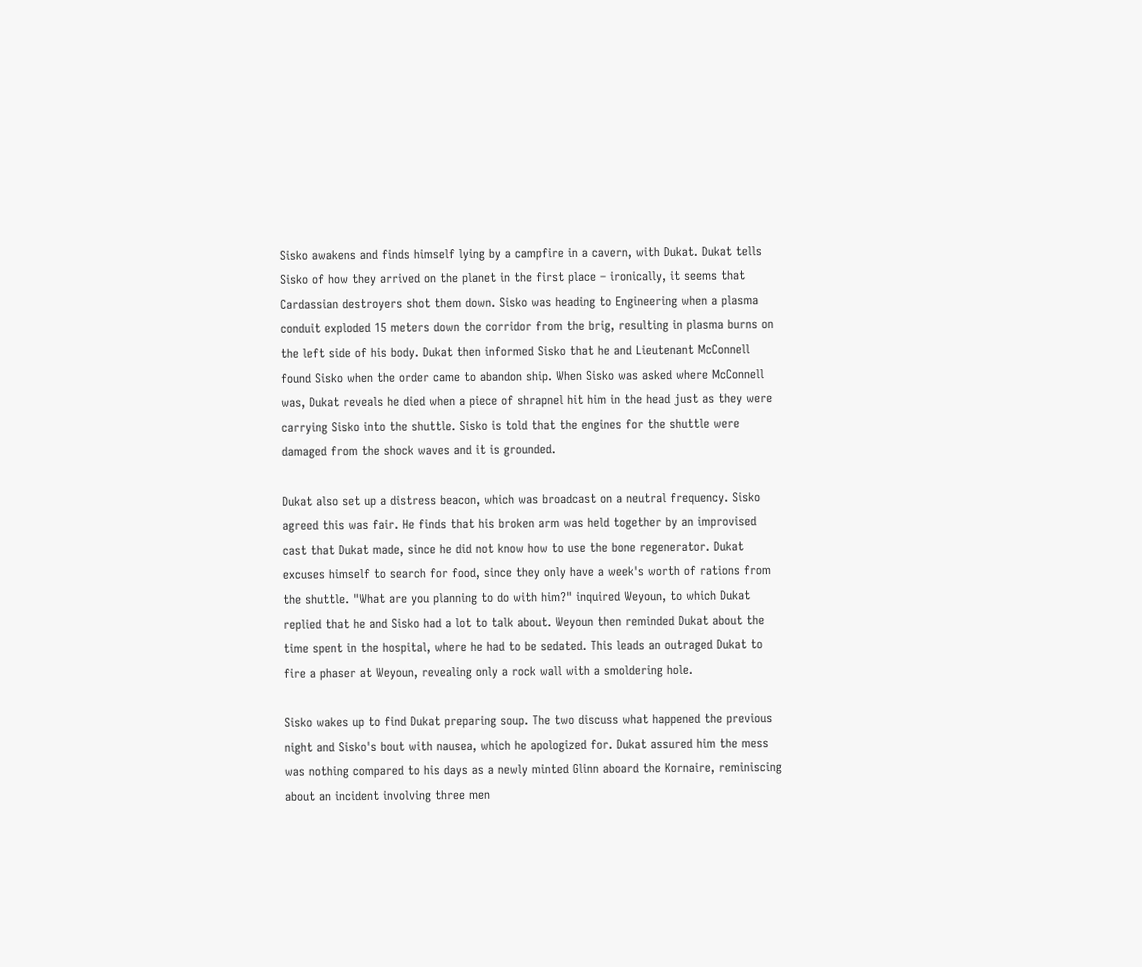Sisko awakens and finds himself lying by a campfire in a cavern, with Dukat. Dukat tells Sisko of how they arrived on the planet in the first place – ironically, it seems that Cardassian destroyers shot them down. Sisko was heading to Engineering when a plasma conduit exploded 15 meters down the corridor from the brig, resulting in plasma burns on the left side of his body. Dukat then informed Sisko that he and Lieutenant McConnell found Sisko when the order came to abandon ship. When Sisko was asked where McConnell was, Dukat reveals he died when a piece of shrapnel hit him in the head just as they were carrying Sisko into the shuttle. Sisko is told that the engines for the shuttle were damaged from the shock waves and it is grounded.

Dukat also set up a distress beacon, which was broadcast on a neutral frequency. Sisko agreed this was fair. He finds that his broken arm was held together by an improvised cast that Dukat made, since he did not know how to use the bone regenerator. Dukat excuses himself to search for food, since they only have a week's worth of rations from the shuttle. "What are you planning to do with him?" inquired Weyoun, to which Dukat replied that he and Sisko had a lot to talk about. Weyoun then reminded Dukat about the time spent in the hospital, where he had to be sedated. This leads an outraged Dukat to fire a phaser at Weyoun, revealing only a rock wall with a smoldering hole.

Sisko wakes up to find Dukat preparing soup. The two discuss what happened the previous night and Sisko's bout with nausea, which he apologized for. Dukat assured him the mess was nothing compared to his days as a newly minted Glinn aboard the Kornaire, reminiscing about an incident involving three men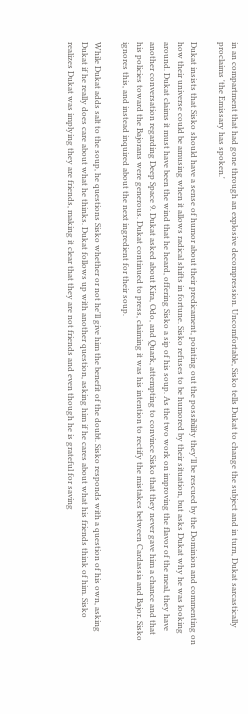in an compartment that had gone through an explosive decompression. Uncomfortable, Sisko tells Dukat to change the subject and in turn, Dukat sarcastically proclaims 'the Emissary has spoken.'

Dukat insists that Sisko should have a sense of humor about their predicament, pointing out the possibility they'll be rescued by the Dominion and commenting on how their universe could be amusing when it allows radical shifts in fortune. Sisko refuses to be humored by their situation, but asks Dukat why he was looking around. Dukat claims it must have been the wind that he heard, offering Sisko a sip of his soup. As the two work on improving the flavor of the meal, they have another conversation regarding Deep Space 9. Dukat asked about Kira, Odo, and Quark, attempting to convince Sisko that they never gave him a chance and that his policies toward the Bajorans were generous. Dukat continued to press, claiming it was his intention to rectify the mistakes between Cardassia and Bajor. Sisko ignores this, and instead inquired about the next ingredient for their soup.

While Dukat adds salt to the soup, he questions Sisko whether or not he'll give him the benefit of the doubt. Sisko responds with a question of his own, asking Dukat if he really does care about what he thinks. Dukat follows up with another question, asking him if he cares about what his friends think of him. Sisko realizes Dukat was implying they are friends, making it clear that they are not friends and even though he is grateful for saving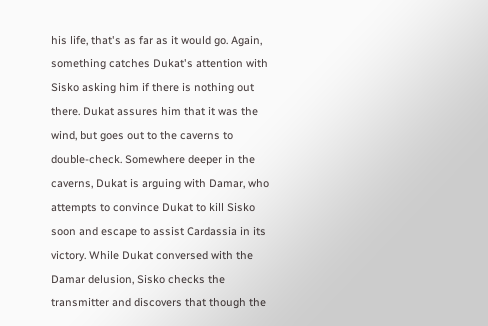his life, that's as far as it would go. Again, something catches Dukat's attention with Sisko asking him if there is nothing out there. Dukat assures him that it was the wind, but goes out to the caverns to double-check. Somewhere deeper in the caverns, Dukat is arguing with Damar, who attempts to convince Dukat to kill Sisko soon and escape to assist Cardassia in its victory. While Dukat conversed with the Damar delusion, Sisko checks the transmitter and discovers that though the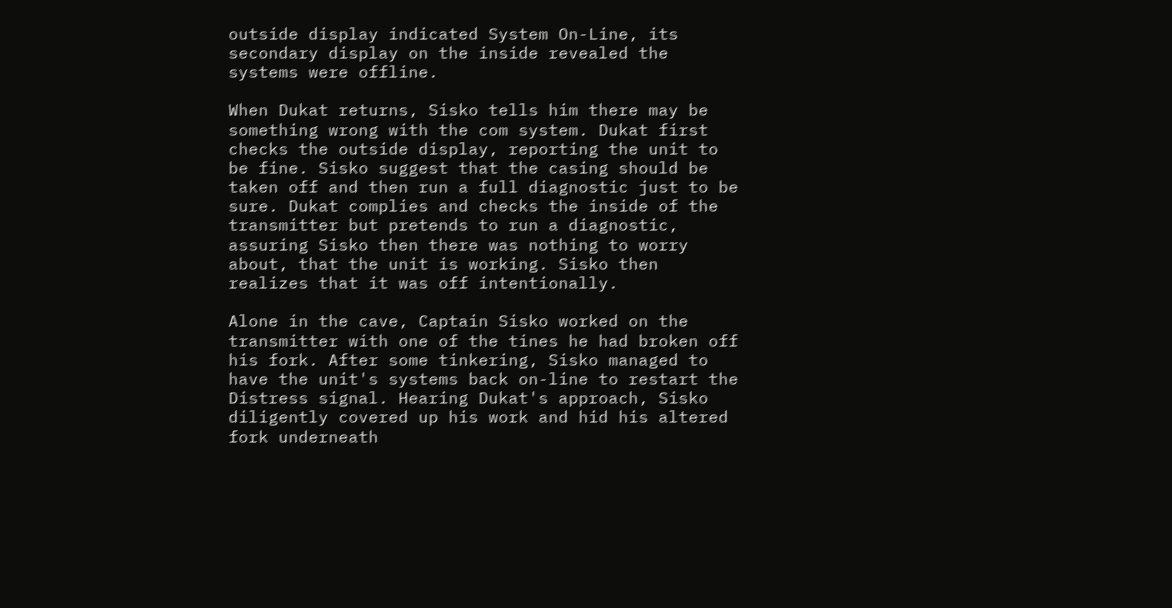outside display indicated System On-Line, its secondary display on the inside revealed the systems were offline.

When Dukat returns, Sisko tells him there may be something wrong with the com system. Dukat first checks the outside display, reporting the unit to be fine. Sisko suggest that the casing should be taken off and then run a full diagnostic just to be sure. Dukat complies and checks the inside of the transmitter but pretends to run a diagnostic, assuring Sisko then there was nothing to worry about, that the unit is working. Sisko then realizes that it was off intentionally.

Alone in the cave, Captain Sisko worked on the transmitter with one of the tines he had broken off his fork. After some tinkering, Sisko managed to have the unit's systems back on-line to restart the Distress signal. Hearing Dukat's approach, Sisko diligently covered up his work and hid his altered fork underneath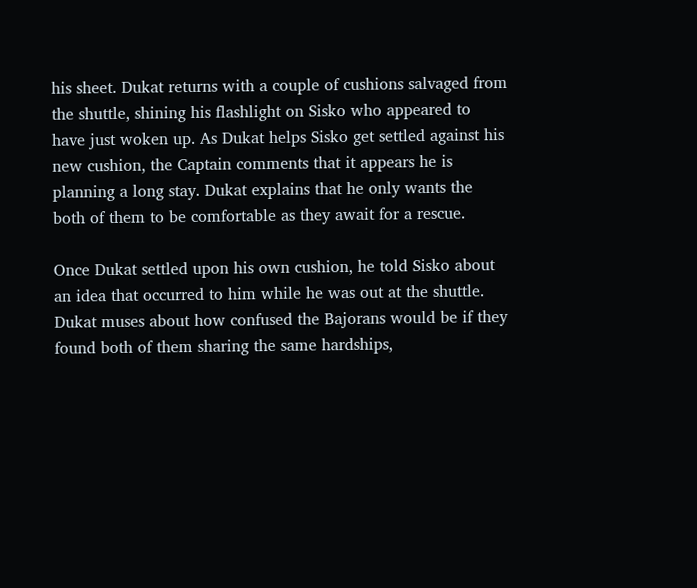his sheet. Dukat returns with a couple of cushions salvaged from the shuttle, shining his flashlight on Sisko who appeared to have just woken up. As Dukat helps Sisko get settled against his new cushion, the Captain comments that it appears he is planning a long stay. Dukat explains that he only wants the both of them to be comfortable as they await for a rescue.

Once Dukat settled upon his own cushion, he told Sisko about an idea that occurred to him while he was out at the shuttle. Dukat muses about how confused the Bajorans would be if they found both of them sharing the same hardships,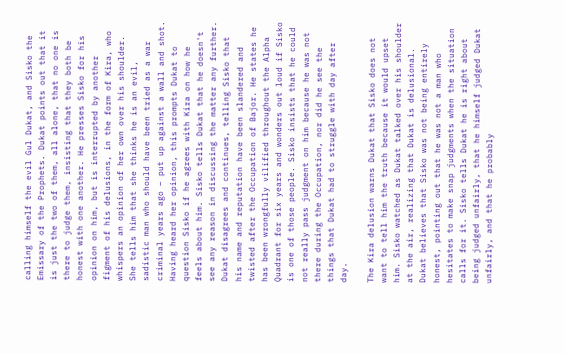calling himself the evil Gul Dukat, and Sisko the Emissary of the Prophets. Dukat points out that it is just the two of them, all alone, that no one is there to judge them, insisting that they both be honest with one another. He presses Sisko for his opinion on him, but is interrupted by another figment of his delusions, in the form of Kira, who whispers an opinion of her own over his shoulder. She tells him that she thinks he is an evil, sadistic man who should have been tried as a war criminal years ago – put up against a wall and shot. Having heard her opinion, this prompts Dukat to question Sisko if he agrees with Kira on how he feels about him. Sisko tells Dukat that he doesn't see any reason in discussing the matter any further. Dukat disagrees and continues, telling Sisko that his name and reputation have been slandered and twisted after the Occupation of Bajor. He states he has been wrongfully vilified throughout the Alpha Quadrant for six years and wonders out loud if Sisko is one of those people. Sisko insists that he could not really pass judgment on him because he was not there during the Occupation, nor did he see the things that Dukat had to struggle with day after day.

The Kira delusion warns Dukat that Sisko does not want to tell him the truth because it would upset him. Sisko watched as Dukat talked over his shoulder at the air, realizing that Dukat is delusional. Dukat believes that Sisko was not being entirely honest, pointing out that he was not a man who hesitates to make snap judgments when the situation calls for it. Sisko tells Dukat he is right about being judged unfairly, that he himself judged Dukat unfairly, and that he probably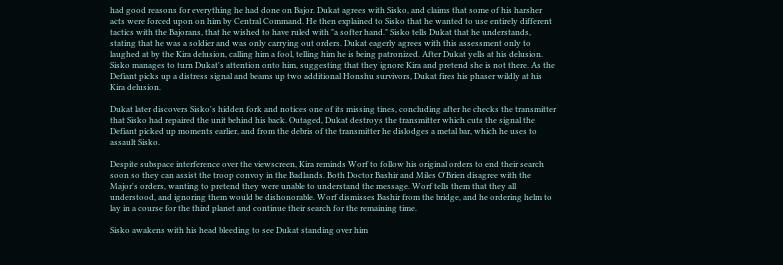had good reasons for everything he had done on Bajor. Dukat agrees with Sisko, and claims that some of his harsher acts were forced upon on him by Central Command. He then explained to Sisko that he wanted to use entirely different tactics with the Bajorans, that he wished to have ruled with "a softer hand." Sisko tells Dukat that he understands, stating that he was a soldier and was only carrying out orders. Dukat eagerly agrees with this assessment only to laughed at by the Kira delusion, calling him a fool, telling him he is being patronized. After Dukat yells at his delusion. Sisko manages to turn Dukat's attention onto him, suggesting that they ignore Kira and pretend she is not there. As the Defiant picks up a distress signal and beams up two additional Honshu survivors, Dukat fires his phaser wildly at his Kira delusion.

Dukat later discovers Sisko's hidden fork and notices one of its missing tines, concluding after he checks the transmitter that Sisko had repaired the unit behind his back. Outaged, Dukat destroys the transmitter which cuts the signal the Defiant picked up moments earlier, and from the debris of the transmitter he dislodges a metal bar, which he uses to assault Sisko.

Despite subspace interference over the viewscreen, Kira reminds Worf to follow his original orders to end their search soon so they can assist the troop convoy in the Badlands. Both Doctor Bashir and Miles O'Brien disagree with the Major's orders, wanting to pretend they were unable to understand the message. Worf tells them that they all understood, and ignoring them would be dishonorable. Worf dismisses Bashir from the bridge, and he ordering helm to lay in a course for the third planet and continue their search for the remaining time.

Sisko awakens with his head bleeding to see Dukat standing over him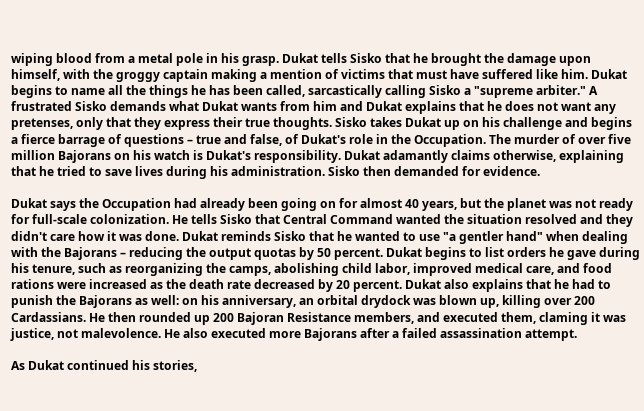wiping blood from a metal pole in his grasp. Dukat tells Sisko that he brought the damage upon himself, with the groggy captain making a mention of victims that must have suffered like him. Dukat begins to name all the things he has been called, sarcastically calling Sisko a "supreme arbiter." A frustrated Sisko demands what Dukat wants from him and Dukat explains that he does not want any pretenses, only that they express their true thoughts. Sisko takes Dukat up on his challenge and begins a fierce barrage of questions – true and false, of Dukat's role in the Occupation. The murder of over five million Bajorans on his watch is Dukat's responsibility. Dukat adamantly claims otherwise, explaining that he tried to save lives during his administration. Sisko then demanded for evidence.

Dukat says the Occupation had already been going on for almost 40 years, but the planet was not ready for full-scale colonization. He tells Sisko that Central Command wanted the situation resolved and they didn't care how it was done. Dukat reminds Sisko that he wanted to use "a gentler hand" when dealing with the Bajorans – reducing the output quotas by 50 percent. Dukat begins to list orders he gave during his tenure, such as reorganizing the camps, abolishing child labor, improved medical care, and food rations were increased as the death rate decreased by 20 percent. Dukat also explains that he had to punish the Bajorans as well: on his anniversary, an orbital drydock was blown up, killing over 200 Cardassians. He then rounded up 200 Bajoran Resistance members, and executed them, claming it was justice, not malevolence. He also executed more Bajorans after a failed assassination attempt.

As Dukat continued his stories,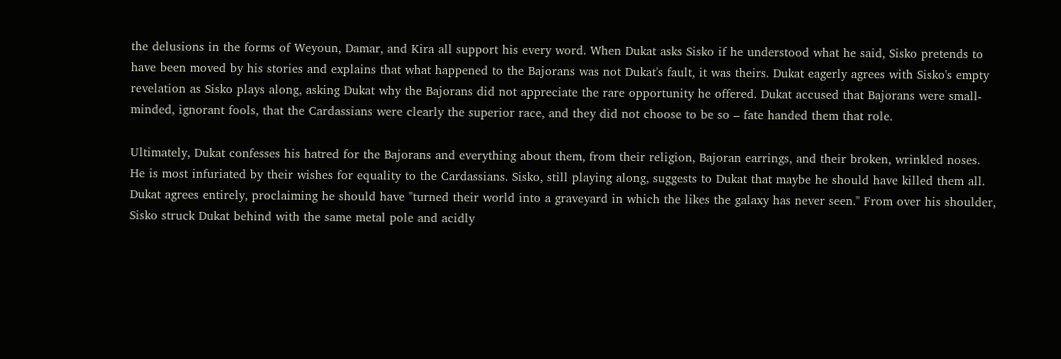the delusions in the forms of Weyoun, Damar, and Kira all support his every word. When Dukat asks Sisko if he understood what he said, Sisko pretends to have been moved by his stories and explains that what happened to the Bajorans was not Dukat's fault, it was theirs. Dukat eagerly agrees with Sisko's empty revelation as Sisko plays along, asking Dukat why the Bajorans did not appreciate the rare opportunity he offered. Dukat accused that Bajorans were small-minded, ignorant fools, that the Cardassians were clearly the superior race, and they did not choose to be so – fate handed them that role.

Ultimately, Dukat confesses his hatred for the Bajorans and everything about them, from their religion, Bajoran earrings, and their broken, wrinkled noses. He is most infuriated by their wishes for equality to the Cardassians. Sisko, still playing along, suggests to Dukat that maybe he should have killed them all. Dukat agrees entirely, proclaiming he should have "turned their world into a graveyard in which the likes the galaxy has never seen." From over his shoulder, Sisko struck Dukat behind with the same metal pole and acidly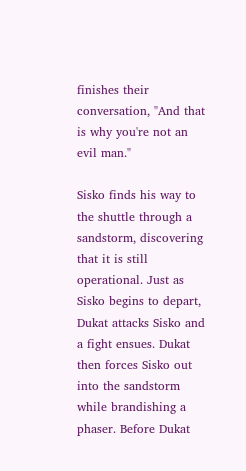finishes their conversation, "And that is why you're not an evil man."

Sisko finds his way to the shuttle through a sandstorm, discovering that it is still operational. Just as Sisko begins to depart, Dukat attacks Sisko and a fight ensues. Dukat then forces Sisko out into the sandstorm while brandishing a phaser. Before Dukat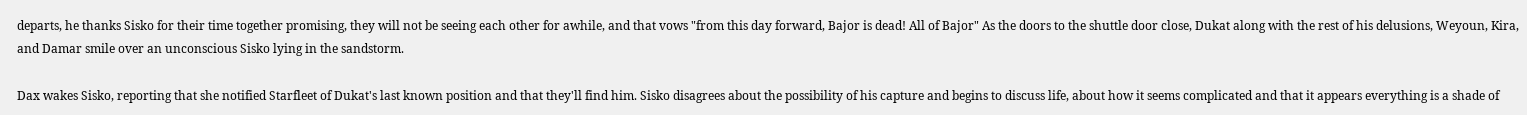departs, he thanks Sisko for their time together promising, they will not be seeing each other for awhile, and that vows "from this day forward, Bajor is dead! All of Bajor" As the doors to the shuttle door close, Dukat along with the rest of his delusions, Weyoun, Kira, and Damar smile over an unconscious Sisko lying in the sandstorm.

Dax wakes Sisko, reporting that she notified Starfleet of Dukat's last known position and that they'll find him. Sisko disagrees about the possibility of his capture and begins to discuss life, about how it seems complicated and that it appears everything is a shade of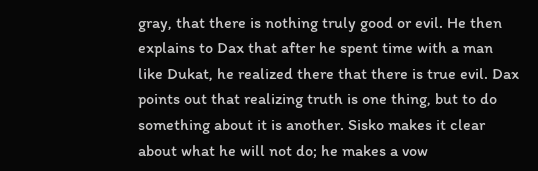gray, that there is nothing truly good or evil. He then explains to Dax that after he spent time with a man like Dukat, he realized there that there is true evil. Dax points out that realizing truth is one thing, but to do something about it is another. Sisko makes it clear about what he will not do; he makes a vow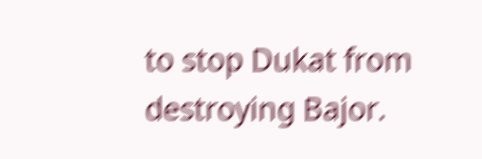to stop Dukat from destroying Bajor.